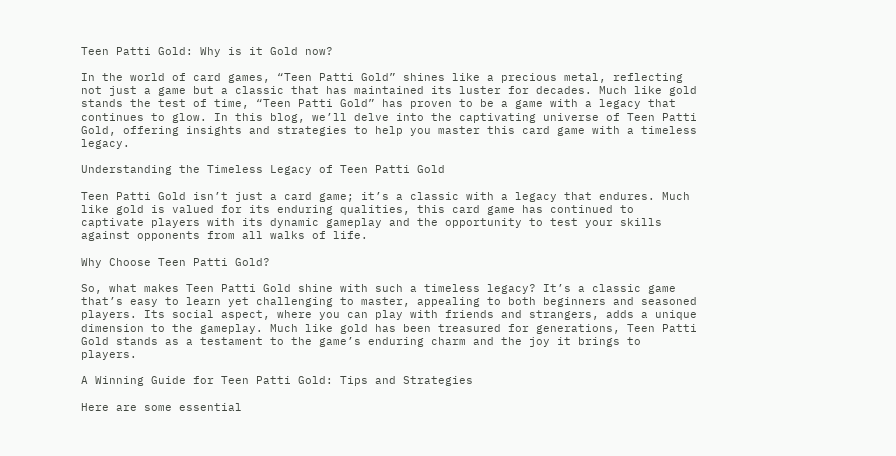Teen Patti Gold: Why is it Gold now?

In the world of card games, “Teen Patti Gold” shines like a precious metal, reflecting not just a game but a classic that has maintained its luster for decades. Much like gold stands the test of time, “Teen Patti Gold” has proven to be a game with a legacy that continues to glow. In this blog, we’ll delve into the captivating universe of Teen Patti Gold, offering insights and strategies to help you master this card game with a timeless legacy.

Understanding the Timeless Legacy of Teen Patti Gold

Teen Patti Gold isn’t just a card game; it’s a classic with a legacy that endures. Much like gold is valued for its enduring qualities, this card game has continued to captivate players with its dynamic gameplay and the opportunity to test your skills against opponents from all walks of life.

Why Choose Teen Patti Gold?

So, what makes Teen Patti Gold shine with such a timeless legacy? It’s a classic game that’s easy to learn yet challenging to master, appealing to both beginners and seasoned players. Its social aspect, where you can play with friends and strangers, adds a unique dimension to the gameplay. Much like gold has been treasured for generations, Teen Patti Gold stands as a testament to the game’s enduring charm and the joy it brings to players.

A Winning Guide for Teen Patti Gold: Tips and Strategies

Here are some essential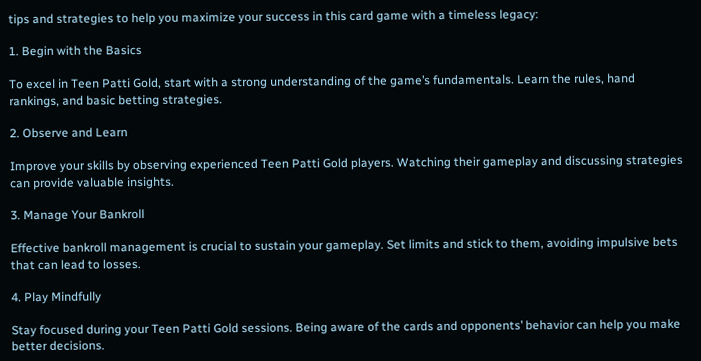tips and strategies to help you maximize your success in this card game with a timeless legacy:

1. Begin with the Basics

To excel in Teen Patti Gold, start with a strong understanding of the game’s fundamentals. Learn the rules, hand rankings, and basic betting strategies.

2. Observe and Learn

Improve your skills by observing experienced Teen Patti Gold players. Watching their gameplay and discussing strategies can provide valuable insights.

3. Manage Your Bankroll

Effective bankroll management is crucial to sustain your gameplay. Set limits and stick to them, avoiding impulsive bets that can lead to losses.

4. Play Mindfully

Stay focused during your Teen Patti Gold sessions. Being aware of the cards and opponents’ behavior can help you make better decisions.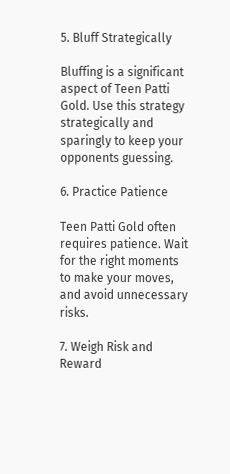5. Bluff Strategically

Bluffing is a significant aspect of Teen Patti Gold. Use this strategy strategically and sparingly to keep your opponents guessing.

6. Practice Patience

Teen Patti Gold often requires patience. Wait for the right moments to make your moves, and avoid unnecessary risks.

7. Weigh Risk and Reward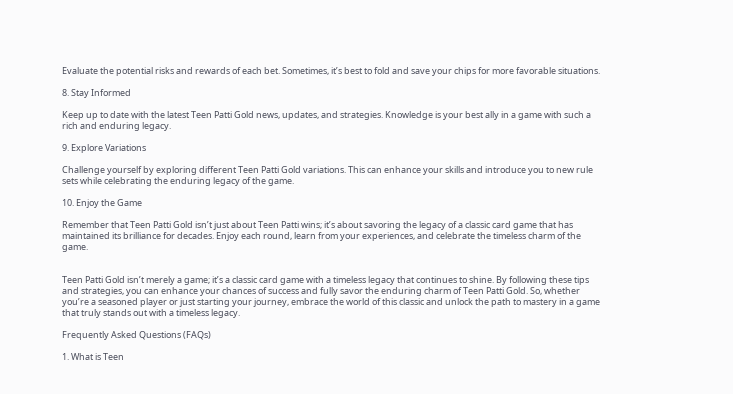Evaluate the potential risks and rewards of each bet. Sometimes, it’s best to fold and save your chips for more favorable situations.

8. Stay Informed

Keep up to date with the latest Teen Patti Gold news, updates, and strategies. Knowledge is your best ally in a game with such a rich and enduring legacy.

9. Explore Variations

Challenge yourself by exploring different Teen Patti Gold variations. This can enhance your skills and introduce you to new rule sets while celebrating the enduring legacy of the game.

10. Enjoy the Game

Remember that Teen Patti Gold isn’t just about Teen Patti wins; it’s about savoring the legacy of a classic card game that has maintained its brilliance for decades. Enjoy each round, learn from your experiences, and celebrate the timeless charm of the game.


Teen Patti Gold isn’t merely a game; it’s a classic card game with a timeless legacy that continues to shine. By following these tips and strategies, you can enhance your chances of success and fully savor the enduring charm of Teen Patti Gold. So, whether you’re a seasoned player or just starting your journey, embrace the world of this classic and unlock the path to mastery in a game that truly stands out with a timeless legacy.

Frequently Asked Questions (FAQs)

1. What is Teen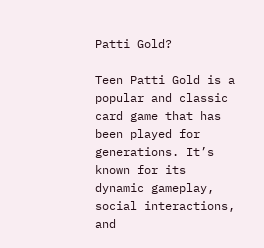Patti Gold?

Teen Patti Gold is a popular and classic card game that has been played for generations. It’s known for its dynamic gameplay, social interactions, and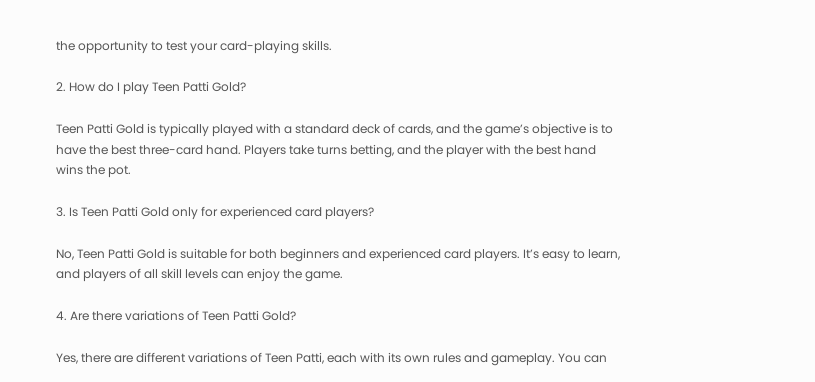the opportunity to test your card-playing skills.

2. How do I play Teen Patti Gold?

Teen Patti Gold is typically played with a standard deck of cards, and the game’s objective is to have the best three-card hand. Players take turns betting, and the player with the best hand wins the pot.

3. Is Teen Patti Gold only for experienced card players?

No, Teen Patti Gold is suitable for both beginners and experienced card players. It’s easy to learn, and players of all skill levels can enjoy the game.

4. Are there variations of Teen Patti Gold?

Yes, there are different variations of Teen Patti, each with its own rules and gameplay. You can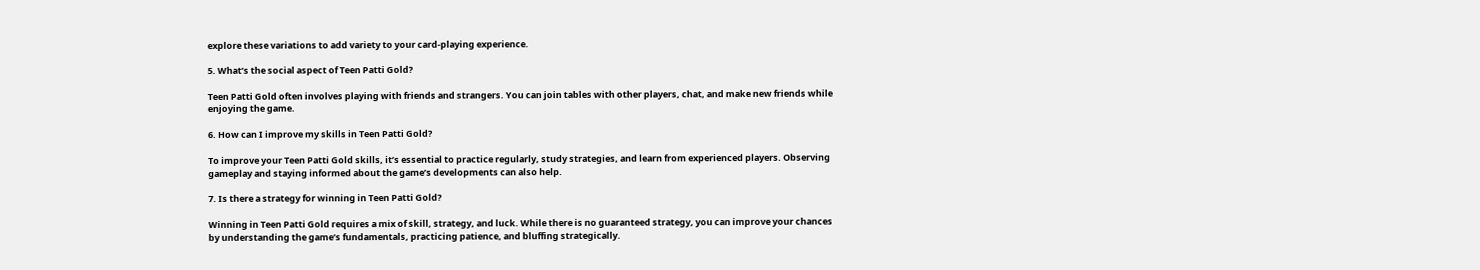explore these variations to add variety to your card-playing experience.

5. What’s the social aspect of Teen Patti Gold?

Teen Patti Gold often involves playing with friends and strangers. You can join tables with other players, chat, and make new friends while enjoying the game.

6. How can I improve my skills in Teen Patti Gold?

To improve your Teen Patti Gold skills, it’s essential to practice regularly, study strategies, and learn from experienced players. Observing gameplay and staying informed about the game’s developments can also help.

7. Is there a strategy for winning in Teen Patti Gold?

Winning in Teen Patti Gold requires a mix of skill, strategy, and luck. While there is no guaranteed strategy, you can improve your chances by understanding the game’s fundamentals, practicing patience, and bluffing strategically.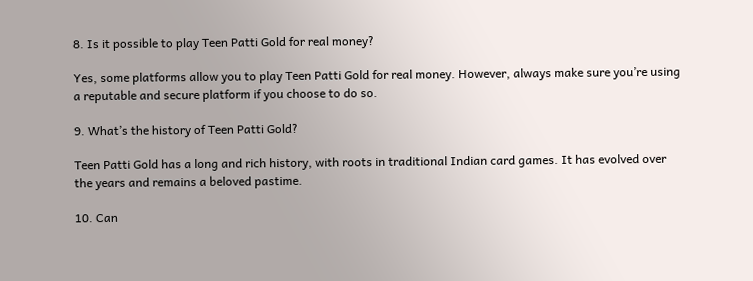8. Is it possible to play Teen Patti Gold for real money?

Yes, some platforms allow you to play Teen Patti Gold for real money. However, always make sure you’re using a reputable and secure platform if you choose to do so.

9. What’s the history of Teen Patti Gold?

Teen Patti Gold has a long and rich history, with roots in traditional Indian card games. It has evolved over the years and remains a beloved pastime.

10. Can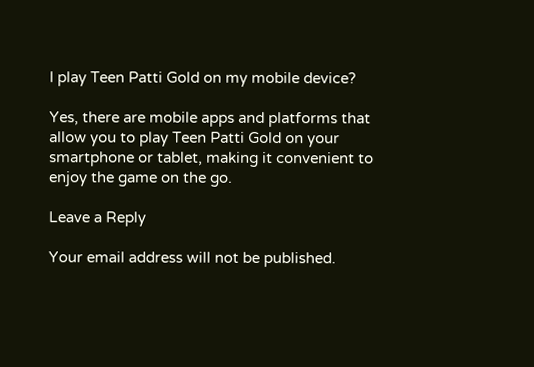I play Teen Patti Gold on my mobile device?

Yes, there are mobile apps and platforms that allow you to play Teen Patti Gold on your smartphone or tablet, making it convenient to enjoy the game on the go.

Leave a Reply

Your email address will not be published.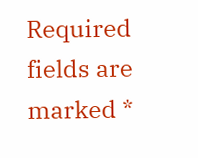Required fields are marked *